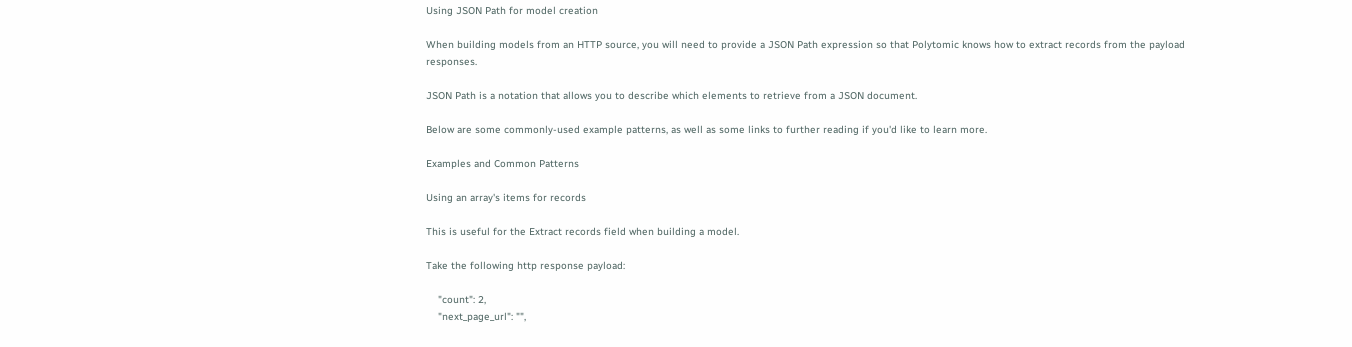Using JSON Path for model creation

When building models from an HTTP source, you will need to provide a JSON Path expression so that Polytomic knows how to extract records from the payload responses.

JSON Path is a notation that allows you to describe which elements to retrieve from a JSON document.

Below are some commonly-used example patterns, as well as some links to further reading if you'd like to learn more.

Examples and Common Patterns

Using an array's items for records

This is useful for the Extract records field when building a model.

Take the following http response payload:

    "count": 2,
    "next_page_url": "",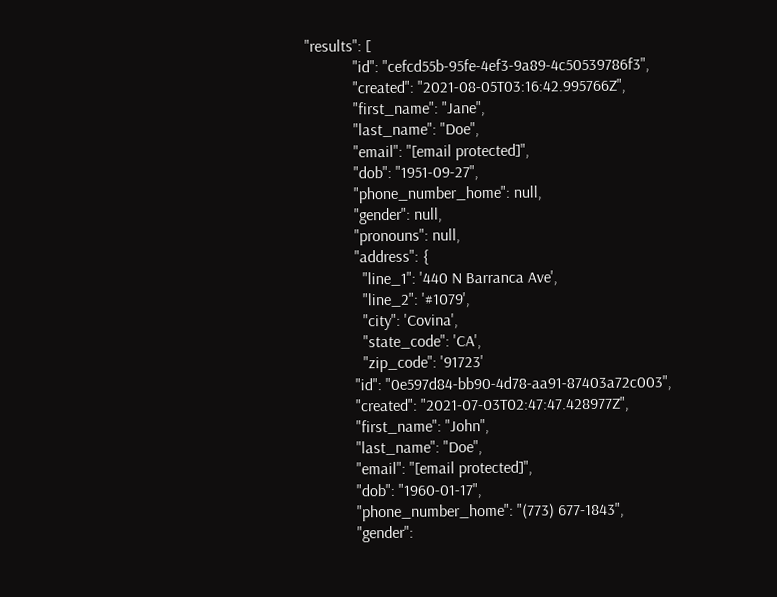"results": [
            "id": "cefcd55b-95fe-4ef3-9a89-4c50539786f3",
            "created": "2021-08-05T03:16:42.995766Z",
            "first_name": "Jane",
            "last_name": "Doe",
            "email": "[email protected]",
            "dob": "1951-09-27",
            "phone_number_home": null,
            "gender": null,
            "pronouns": null,
            "address": {
              "line_1": '440 N Barranca Ave',
              "line_2": '#1079',
              "city": 'Covina',
              "state_code": 'CA',
              "zip_code": '91723'
            "id": "0e597d84-bb90-4d78-aa91-87403a72c003",
            "created": "2021-07-03T02:47:47.428977Z",
            "first_name": "John",
            "last_name": "Doe",
            "email": "[email protected]",
            "dob": "1960-01-17",
            "phone_number_home": "(773) 677-1843",
            "gender":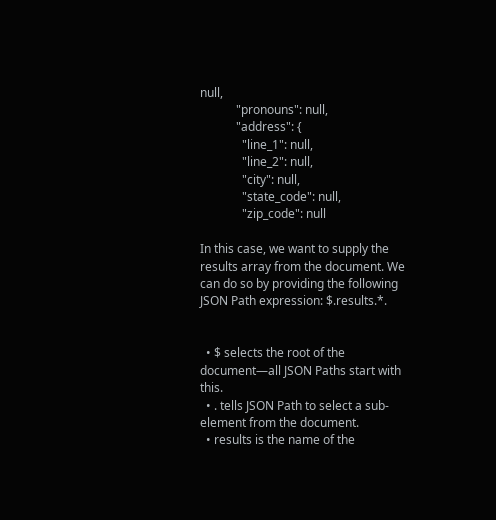null,
            "pronouns": null,
            "address": {
              "line_1": null,
              "line_2": null,
              "city": null,
              "state_code": null,
              "zip_code": null

In this case, we want to supply the results array from the document. We can do so by providing the following JSON Path expression: $.results.*.


  • $ selects the root of the document—all JSON Paths start with this.
  • . tells JSON Path to select a sub-element from the document.
  • results is the name of the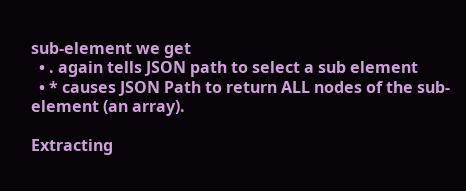sub-element we get
  • . again tells JSON path to select a sub element
  • * causes JSON Path to return ALL nodes of the sub-element (an array).

Extracting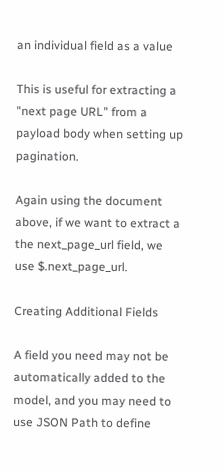an individual field as a value

This is useful for extracting a "next page URL" from a payload body when setting up pagination.

Again using the document above, if we want to extract a the next_page_url field, we use $.next_page_url.

Creating Additional Fields

A field you need may not be automatically added to the model, and you may need to use JSON Path to define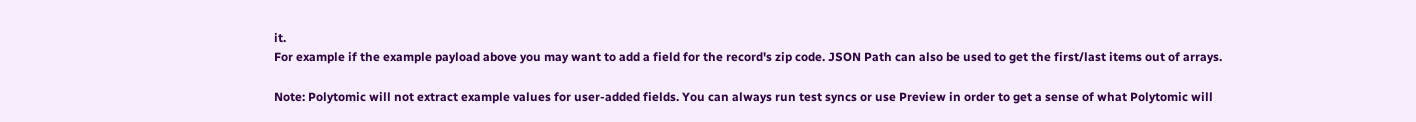it.
For example if the example payload above you may want to add a field for the record's zip code. JSON Path can also be used to get the first/last items out of arrays.

Note: Polytomic will not extract example values for user-added fields. You can always run test syncs or use Preview in order to get a sense of what Polytomic will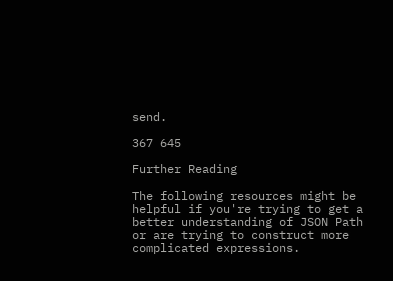send.

367 645

Further Reading

The following resources might be helpful if you're trying to get a better understanding of JSON Path or are trying to construct more complicated expressions.